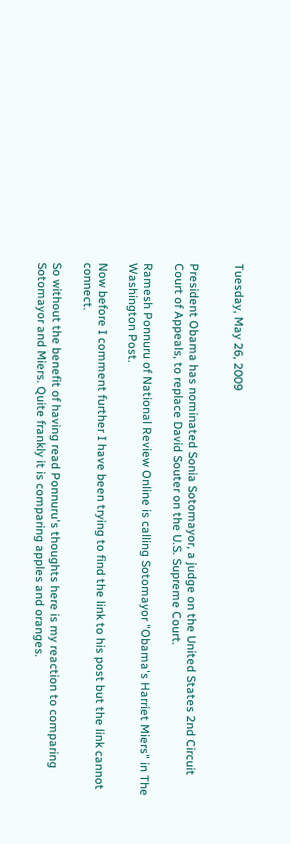Tuesday, May 26, 2009


President Obama has nominated Sonia Sotomayor, a judge on the United States 2nd Circuit Court of Appeals, to replace David Souter on the U.S. Supreme Court.

Ramesh Ponnuru of National Review Online is calling Sotomayor "Obama's Harriet Miers" in The Washington Post.

Now before I comment further I have been trying to find the link to his post but the link cannot connect.

So without the benefit of having read Ponnuru's thoughts here is my reaction to comparing Sotomayor and Miers. Quite frankly it is comparing apples and oranges.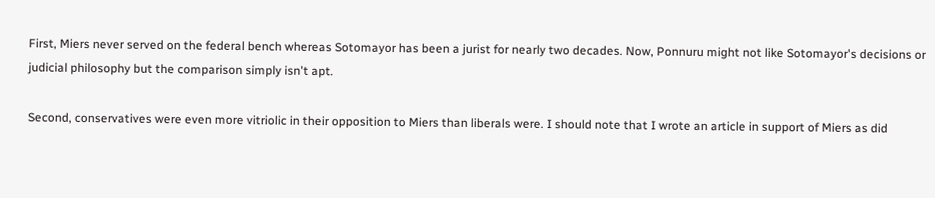First, Miers never served on the federal bench whereas Sotomayor has been a jurist for nearly two decades. Now, Ponnuru might not like Sotomayor's decisions or judicial philosophy but the comparison simply isn't apt.

Second, conservatives were even more vitriolic in their opposition to Miers than liberals were. I should note that I wrote an article in support of Miers as did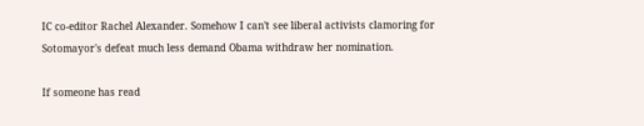IC co-editor Rachel Alexander. Somehow I can't see liberal activists clamoring for Sotomayor's defeat much less demand Obama withdraw her nomination.

If someone has read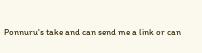Ponnuru's take and can send me a link or can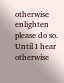otherwise enlighten please do so. Until I hear otherwise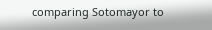comparing Sotomayor to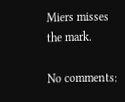Miers misses the mark.

No comments: